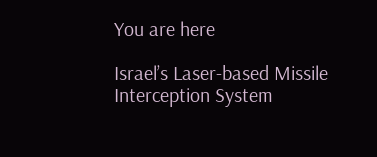You are here

Israel’s Laser-based Missile Interception System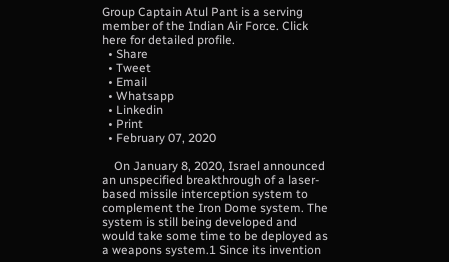Group Captain Atul Pant is a serving member of the Indian Air Force. Click here for detailed profile.
  • Share
  • Tweet
  • Email
  • Whatsapp
  • Linkedin
  • Print
  • February 07, 2020

    On January 8, 2020, Israel announced an unspecified breakthrough of a laser-based missile interception system to complement the Iron Dome system. The system is still being developed and would take some time to be deployed as a weapons system.1 Since its invention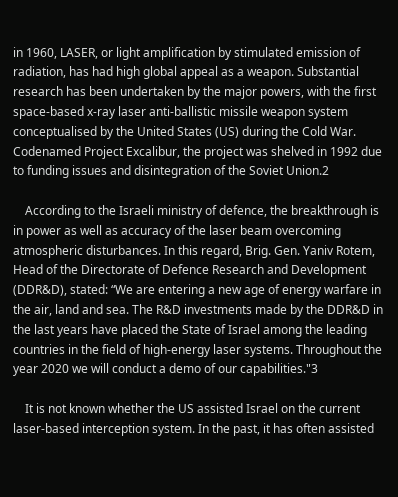in 1960, LASER, or light amplification by stimulated emission of radiation, has had high global appeal as a weapon. Substantial research has been undertaken by the major powers, with the first space-based x-ray laser anti-ballistic missile weapon system conceptualised by the United States (US) during the Cold War. Codenamed Project Excalibur, the project was shelved in 1992 due to funding issues and disintegration of the Soviet Union.2

    According to the Israeli ministry of defence, the breakthrough is in power as well as accuracy of the laser beam overcoming atmospheric disturbances. In this regard, Brig. Gen. Yaniv Rotem, Head of the Directorate of Defence Research and Development (DDR&D), stated: “We are entering a new age of energy warfare in the air, land and sea. The R&D investments made by the DDR&D in the last years have placed the State of Israel among the leading countries in the field of high-energy laser systems. Throughout the year 2020 we will conduct a demo of our capabilities."3

    It is not known whether the US assisted Israel on the current laser-based interception system. In the past, it has often assisted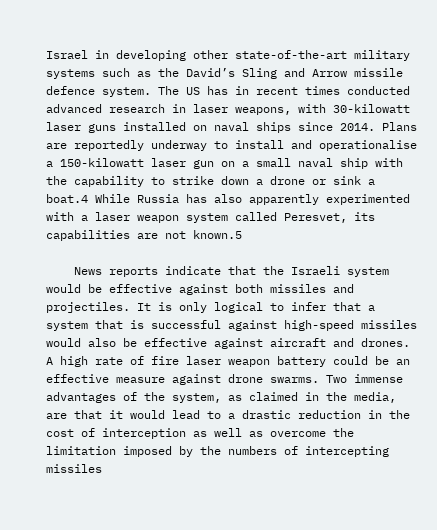Israel in developing other state-of-the-art military systems such as the David’s Sling and Arrow missile defence system. The US has in recent times conducted advanced research in laser weapons, with 30-kilowatt laser guns installed on naval ships since 2014. Plans are reportedly underway to install and operationalise a 150-kilowatt laser gun on a small naval ship with the capability to strike down a drone or sink a boat.4 While Russia has also apparently experimented with a laser weapon system called Peresvet, its capabilities are not known.5

    News reports indicate that the Israeli system would be effective against both missiles and projectiles. It is only logical to infer that a system that is successful against high-speed missiles would also be effective against aircraft and drones. A high rate of fire laser weapon battery could be an effective measure against drone swarms. Two immense advantages of the system, as claimed in the media, are that it would lead to a drastic reduction in the cost of interception as well as overcome the limitation imposed by the numbers of intercepting missiles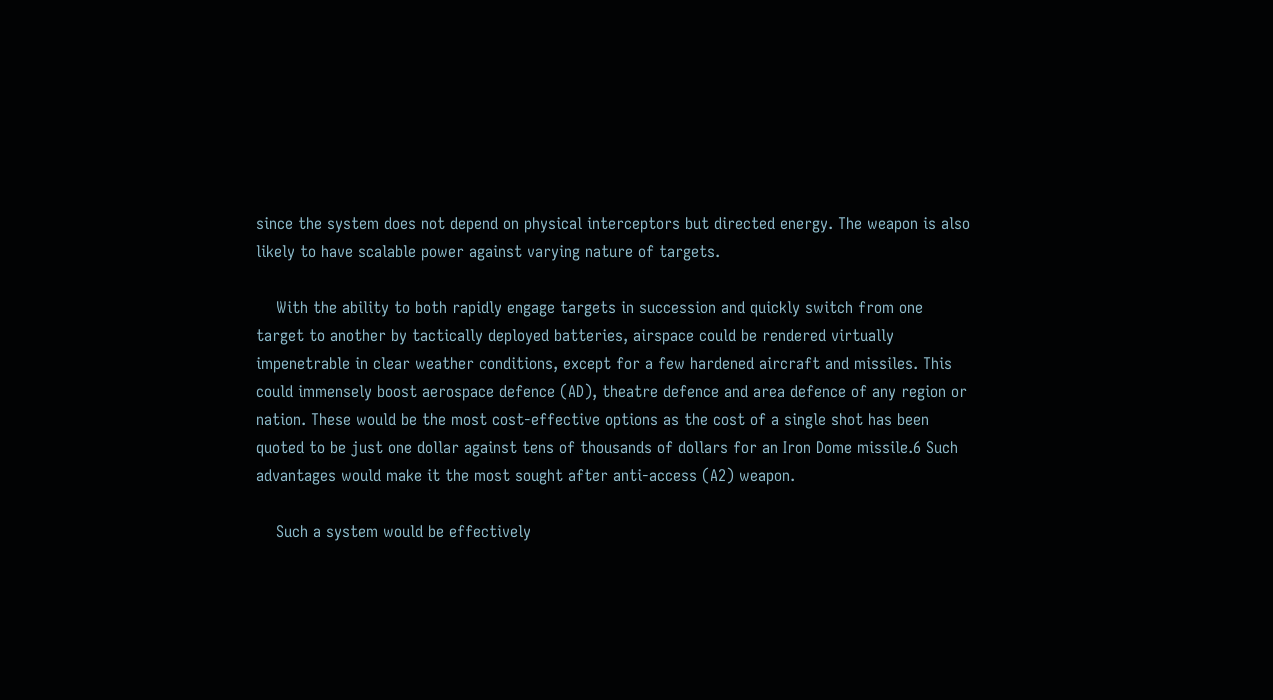since the system does not depend on physical interceptors but directed energy. The weapon is also likely to have scalable power against varying nature of targets.

    With the ability to both rapidly engage targets in succession and quickly switch from one target to another by tactically deployed batteries, airspace could be rendered virtually impenetrable in clear weather conditions, except for a few hardened aircraft and missiles. This could immensely boost aerospace defence (AD), theatre defence and area defence of any region or nation. These would be the most cost-effective options as the cost of a single shot has been quoted to be just one dollar against tens of thousands of dollars for an Iron Dome missile.6 Such advantages would make it the most sought after anti-access (A2) weapon.

    Such a system would be effectively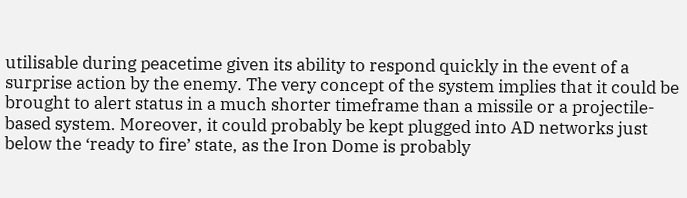utilisable during peacetime given its ability to respond quickly in the event of a surprise action by the enemy. The very concept of the system implies that it could be brought to alert status in a much shorter timeframe than a missile or a projectile-based system. Moreover, it could probably be kept plugged into AD networks just below the ‘ready to fire’ state, as the Iron Dome is probably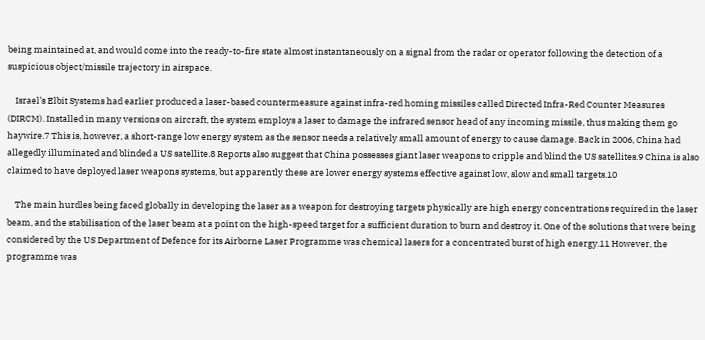being maintained at, and would come into the ready-to-fire state almost instantaneously on a signal from the radar or operator following the detection of a suspicious object/missile trajectory in airspace.

    Israel’s Elbit Systems had earlier produced a laser-based countermeasure against infra-red homing missiles called Directed Infra-Red Counter Measures (DIRCM). Installed in many versions on aircraft, the system employs a laser to damage the infrared sensor head of any incoming missile, thus making them go haywire.7 This is, however, a short-range low energy system as the sensor needs a relatively small amount of energy to cause damage. Back in 2006, China had allegedly illuminated and blinded a US satellite.8 Reports also suggest that China possesses giant laser weapons to cripple and blind the US satellites.9 China is also claimed to have deployed laser weapons systems, but apparently these are lower energy systems effective against low, slow and small targets.10

    The main hurdles being faced globally in developing the laser as a weapon for destroying targets physically are high energy concentrations required in the laser beam, and the stabilisation of the laser beam at a point on the high-speed target for a sufficient duration to burn and destroy it. One of the solutions that were being considered by the US Department of Defence for its Airborne Laser Programme was chemical lasers for a concentrated burst of high energy.11 However, the programme was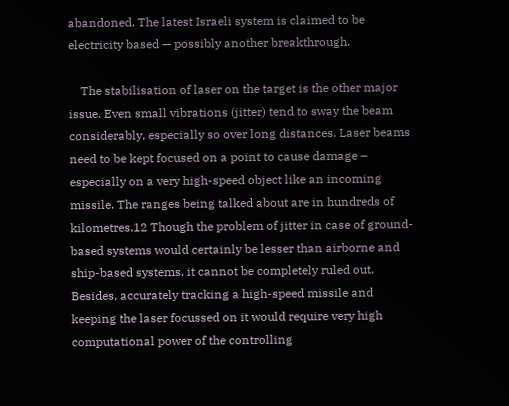abandoned. The latest Israeli system is claimed to be electricity based — possibly another breakthrough.

    The stabilisation of laser on the target is the other major issue. Even small vibrations (jitter) tend to sway the beam considerably, especially so over long distances. Laser beams need to be kept focused on a point to cause damage – especially on a very high-speed object like an incoming missile. The ranges being talked about are in hundreds of kilometres.12 Though the problem of jitter in case of ground-based systems would certainly be lesser than airborne and ship-based systems, it cannot be completely ruled out. Besides, accurately tracking a high-speed missile and keeping the laser focussed on it would require very high computational power of the controlling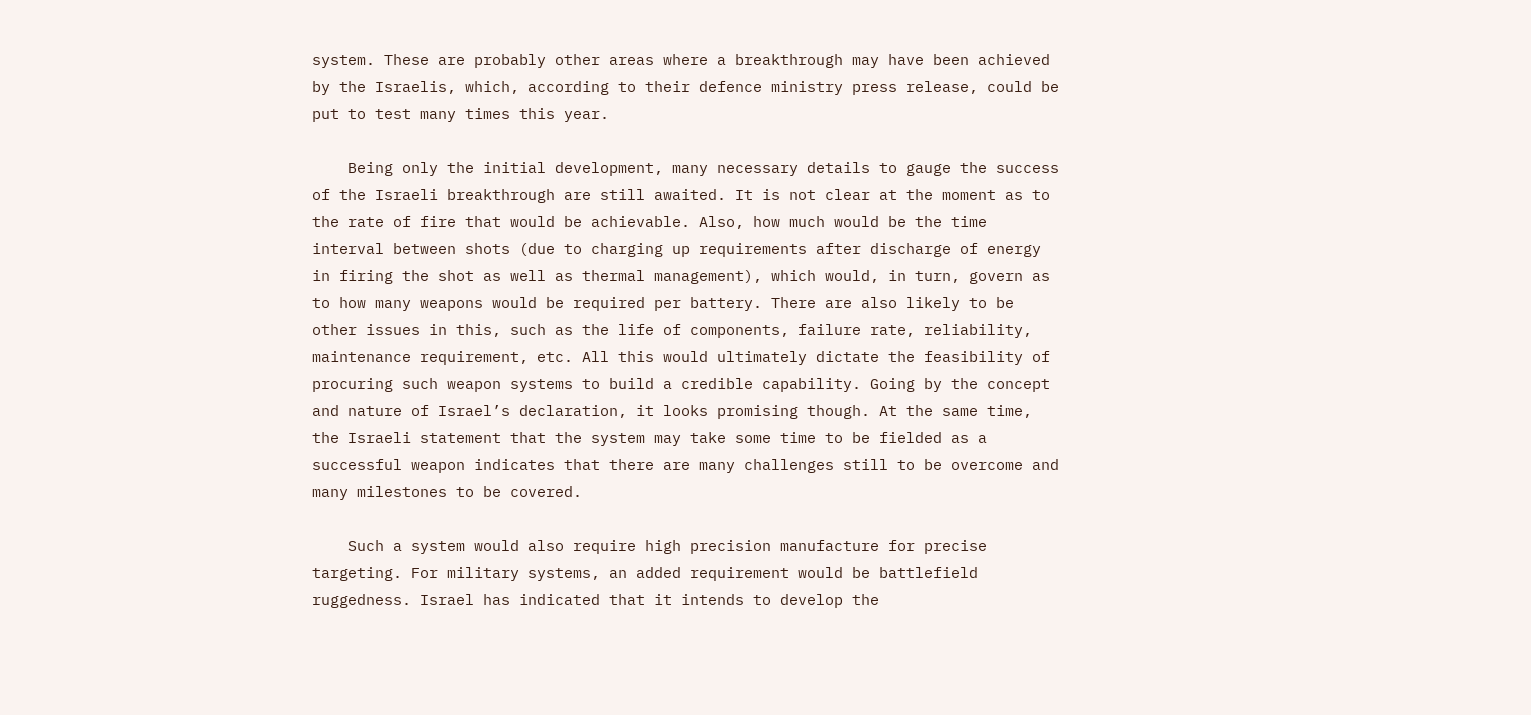system. These are probably other areas where a breakthrough may have been achieved by the Israelis, which, according to their defence ministry press release, could be put to test many times this year.

    Being only the initial development, many necessary details to gauge the success of the Israeli breakthrough are still awaited. It is not clear at the moment as to the rate of fire that would be achievable. Also, how much would be the time interval between shots (due to charging up requirements after discharge of energy in firing the shot as well as thermal management), which would, in turn, govern as to how many weapons would be required per battery. There are also likely to be other issues in this, such as the life of components, failure rate, reliability, maintenance requirement, etc. All this would ultimately dictate the feasibility of procuring such weapon systems to build a credible capability. Going by the concept and nature of Israel’s declaration, it looks promising though. At the same time, the Israeli statement that the system may take some time to be fielded as a successful weapon indicates that there are many challenges still to be overcome and many milestones to be covered.

    Such a system would also require high precision manufacture for precise targeting. For military systems, an added requirement would be battlefield ruggedness. Israel has indicated that it intends to develop the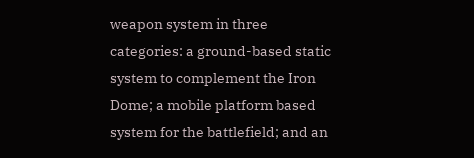weapon system in three categories: a ground-based static system to complement the Iron Dome; a mobile platform based system for the battlefield; and an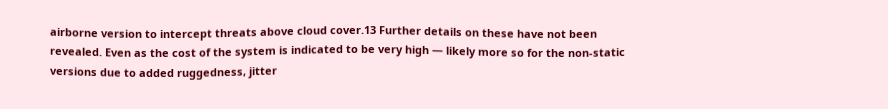airborne version to intercept threats above cloud cover.13 Further details on these have not been revealed. Even as the cost of the system is indicated to be very high — likely more so for the non-static versions due to added ruggedness, jitter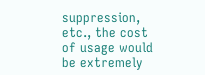suppression, etc., the cost of usage would be extremely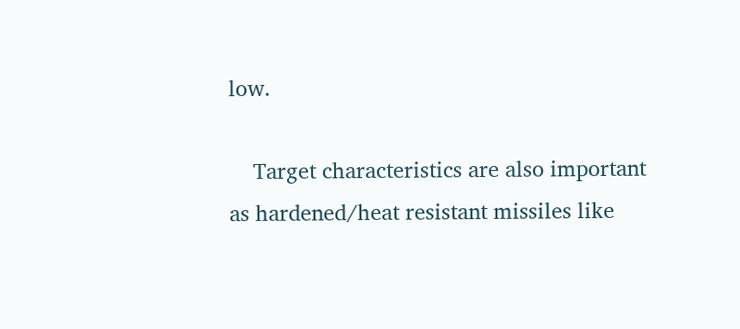low.

    Target characteristics are also important as hardened/heat resistant missiles like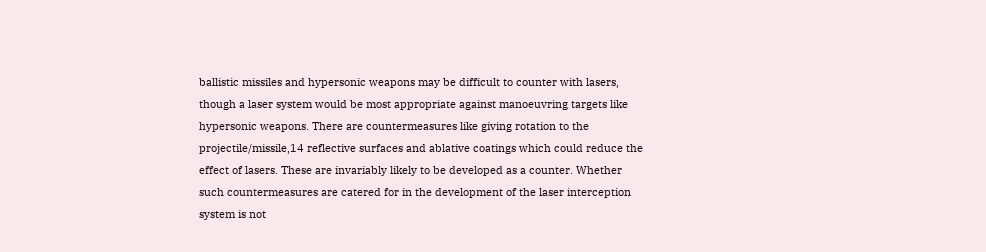ballistic missiles and hypersonic weapons may be difficult to counter with lasers, though a laser system would be most appropriate against manoeuvring targets like hypersonic weapons. There are countermeasures like giving rotation to the projectile/missile,14 reflective surfaces and ablative coatings which could reduce the effect of lasers. These are invariably likely to be developed as a counter. Whether such countermeasures are catered for in the development of the laser interception system is not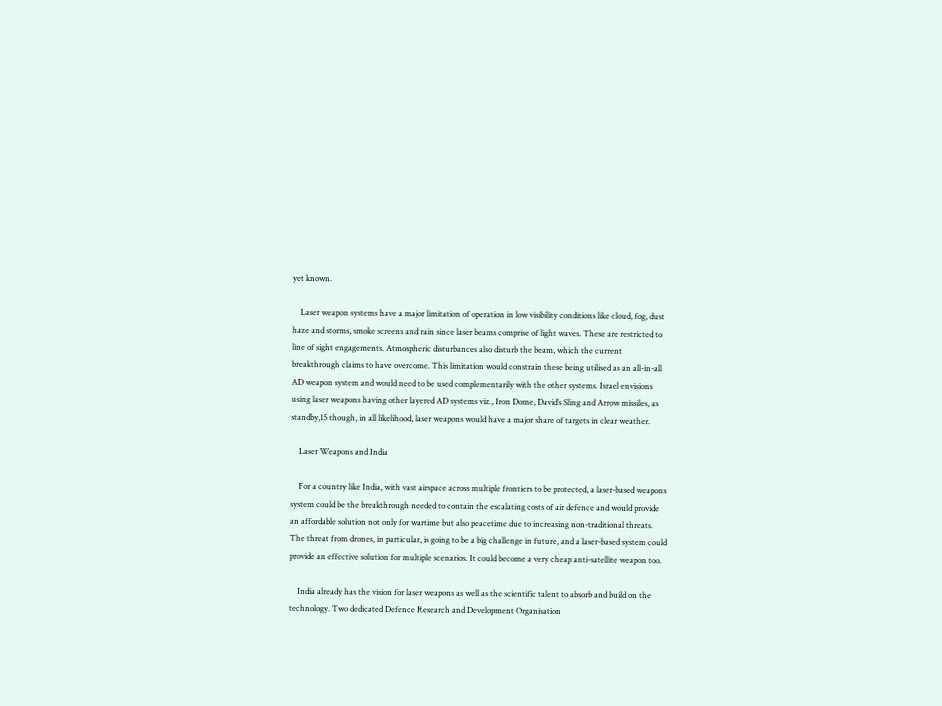yet known.

    Laser weapon systems have a major limitation of operation in low visibility conditions like cloud, fog, dust haze and storms, smoke screens and rain since laser beams comprise of light waves. These are restricted to line of sight engagements. Atmospheric disturbances also disturb the beam, which the current breakthrough claims to have overcome. This limitation would constrain these being utilised as an all-in-all AD weapon system and would need to be used complementarily with the other systems. Israel envisions using laser weapons having other layered AD systems viz., Iron Dome, David’s Sling and Arrow missiles, as standby,15 though, in all likelihood, laser weapons would have a major share of targets in clear weather.

    Laser Weapons and India

    For a country like India, with vast airspace across multiple frontiers to be protected, a laser-based weapons system could be the breakthrough needed to contain the escalating costs of air defence and would provide an affordable solution not only for wartime but also peacetime due to increasing non-traditional threats. The threat from drones, in particular, is going to be a big challenge in future, and a laser-based system could provide an effective solution for multiple scenarios. It could become a very cheap anti-satellite weapon too.

    India already has the vision for laser weapons as well as the scientific talent to absorb and build on the technology. Two dedicated Defence Research and Development Organisation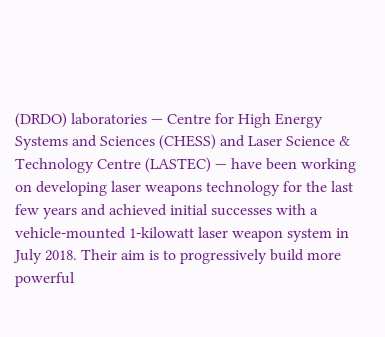(DRDO) laboratories — Centre for High Energy Systems and Sciences (CHESS) and Laser Science & Technology Centre (LASTEC) — have been working on developing laser weapons technology for the last few years and achieved initial successes with a vehicle-mounted 1-kilowatt laser weapon system in July 2018. Their aim is to progressively build more powerful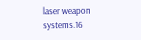laser weapon systems.16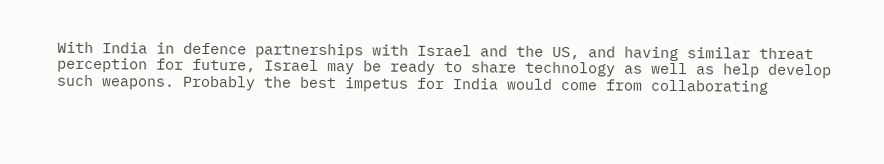With India in defence partnerships with Israel and the US, and having similar threat perception for future, Israel may be ready to share technology as well as help develop such weapons. Probably the best impetus for India would come from collaborating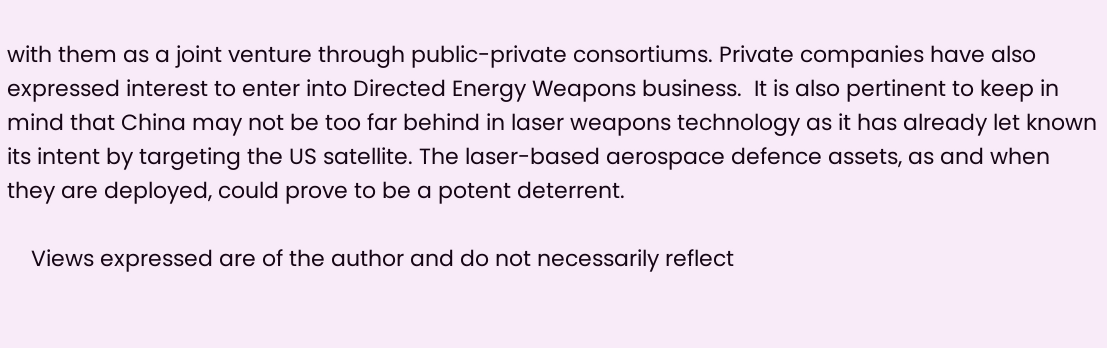with them as a joint venture through public-private consortiums. Private companies have also expressed interest to enter into Directed Energy Weapons business.  It is also pertinent to keep in mind that China may not be too far behind in laser weapons technology as it has already let known its intent by targeting the US satellite. The laser-based aerospace defence assets, as and when they are deployed, could prove to be a potent deterrent.

    Views expressed are of the author and do not necessarily reflect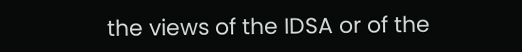the views of the IDSA or of the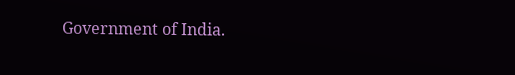Government of India.